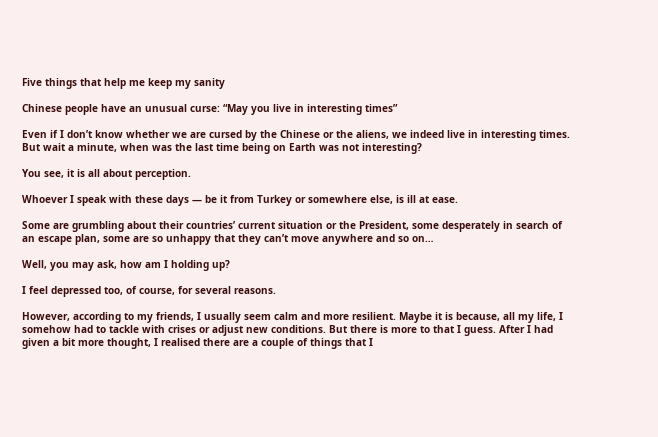Five things that help me keep my sanity

Chinese people have an unusual curse: “May you live in interesting times”

Even if I don’t know whether we are cursed by the Chinese or the aliens, we indeed live in interesting times. But wait a minute, when was the last time being on Earth was not interesting?

You see, it is all about perception.

Whoever I speak with these days — be it from Turkey or somewhere else, is ill at ease.

Some are grumbling about their countries’ current situation or the President, some desperately in search of an escape plan, some are so unhappy that they can’t move anywhere and so on…

Well, you may ask, how am I holding up?

I feel depressed too, of course, for several reasons.

However, according to my friends, I usually seem calm and more resilient. Maybe it is because, all my life, I somehow had to tackle with crises or adjust new conditions. But there is more to that I guess. After I had given a bit more thought, I realised there are a couple of things that I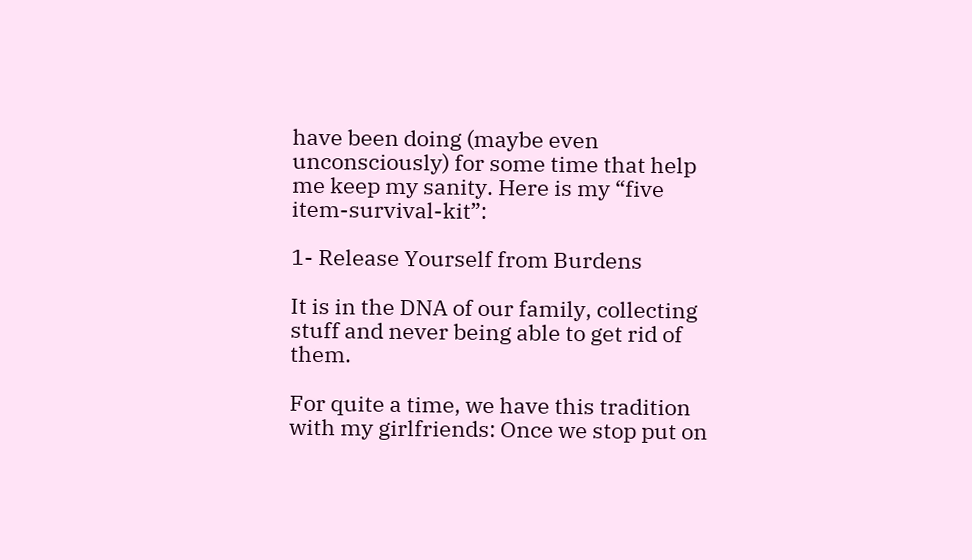have been doing (maybe even unconsciously) for some time that help me keep my sanity. Here is my “five item-survival-kit”:

1- Release Yourself from Burdens

It is in the DNA of our family, collecting stuff and never being able to get rid of them.

For quite a time, we have this tradition with my girlfriends: Once we stop put on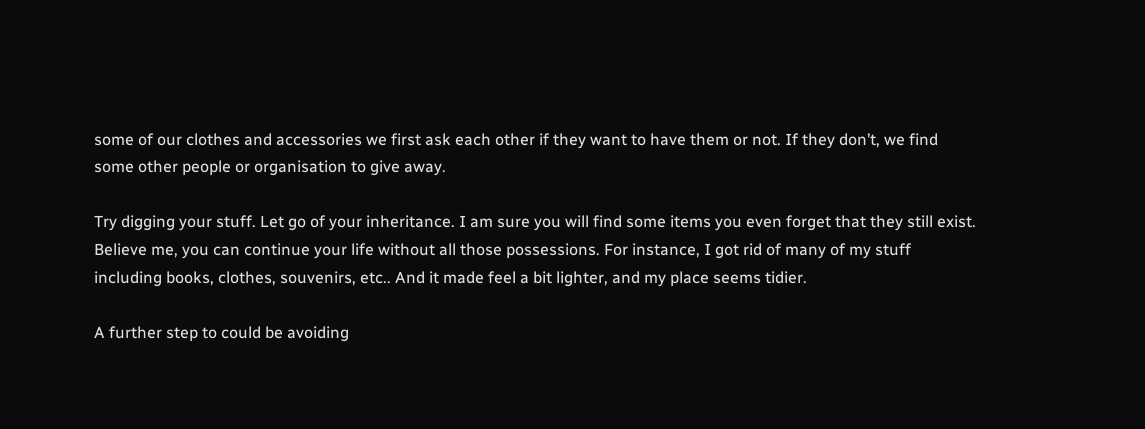some of our clothes and accessories we first ask each other if they want to have them or not. If they don’t, we find some other people or organisation to give away.

Try digging your stuff. Let go of your inheritance. I am sure you will find some items you even forget that they still exist. Believe me, you can continue your life without all those possessions. For instance, I got rid of many of my stuff including books, clothes, souvenirs, etc.. And it made feel a bit lighter, and my place seems tidier.

A further step to could be avoiding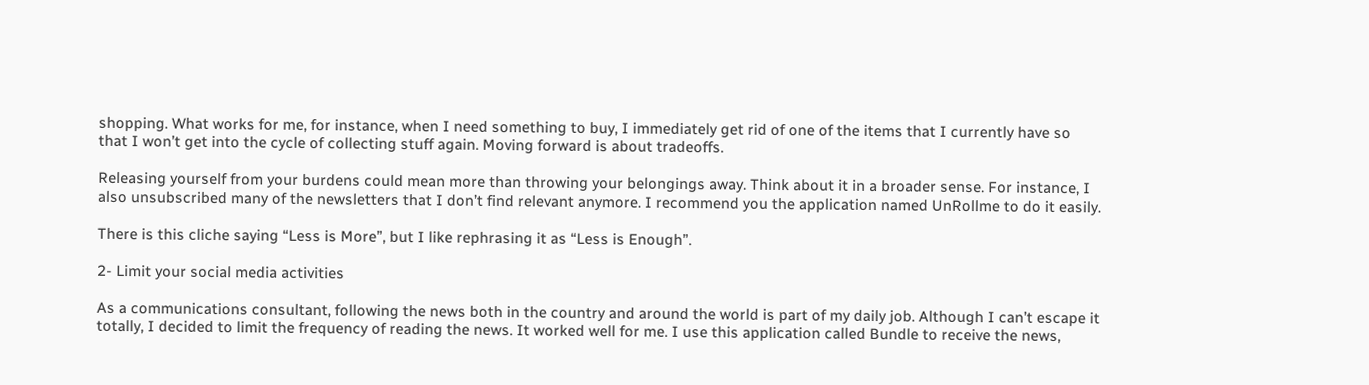shopping. What works for me, for instance, when I need something to buy, I immediately get rid of one of the items that I currently have so that I won’t get into the cycle of collecting stuff again. Moving forward is about tradeoffs.

Releasing yourself from your burdens could mean more than throwing your belongings away. Think about it in a broader sense. For instance, I also unsubscribed many of the newsletters that I don’t find relevant anymore. I recommend you the application named UnRollme to do it easily.

There is this cliche saying “Less is More”, but I like rephrasing it as “Less is Enough”.

2- Limit your social media activities

As a communications consultant, following the news both in the country and around the world is part of my daily job. Although I can’t escape it totally, I decided to limit the frequency of reading the news. It worked well for me. I use this application called Bundle to receive the news,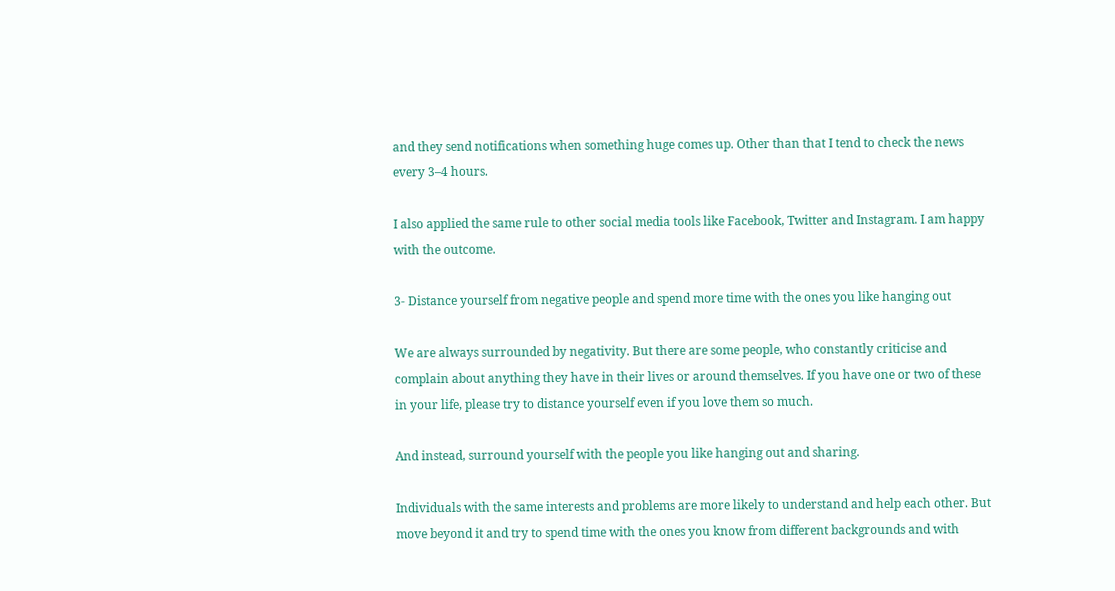and they send notifications when something huge comes up. Other than that I tend to check the news every 3–4 hours.

I also applied the same rule to other social media tools like Facebook, Twitter and Instagram. I am happy with the outcome.

3- Distance yourself from negative people and spend more time with the ones you like hanging out

We are always surrounded by negativity. But there are some people, who constantly criticise and complain about anything they have in their lives or around themselves. If you have one or two of these in your life, please try to distance yourself even if you love them so much.

And instead, surround yourself with the people you like hanging out and sharing.

Individuals with the same interests and problems are more likely to understand and help each other. But move beyond it and try to spend time with the ones you know from different backgrounds and with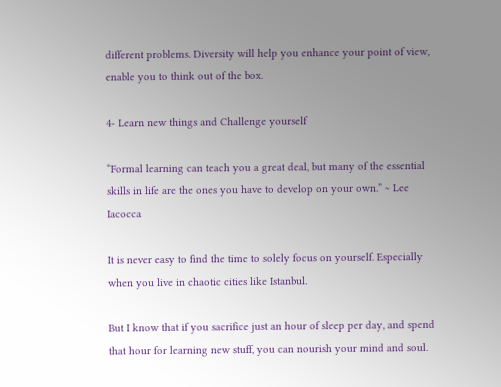different problems. Diversity will help you enhance your point of view, enable you to think out of the box.

4- Learn new things and Challenge yourself

“Formal learning can teach you a great deal, but many of the essential skills in life are the ones you have to develop on your own.” ~ Lee Iacocca

It is never easy to find the time to solely focus on yourself. Especially when you live in chaotic cities like Istanbul.

But I know that if you sacrifice just an hour of sleep per day, and spend that hour for learning new stuff, you can nourish your mind and soul.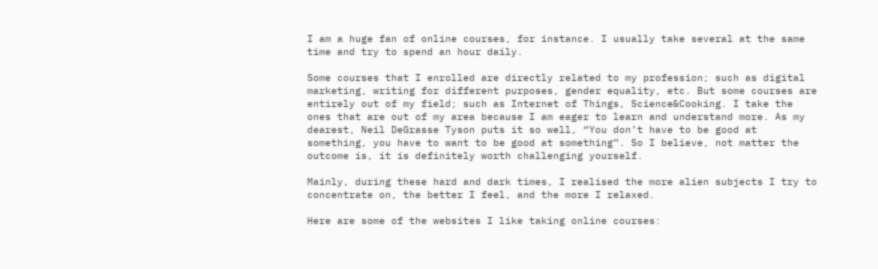I am a huge fan of online courses, for instance. I usually take several at the same time and try to spend an hour daily.

Some courses that I enrolled are directly related to my profession; such as digital marketing, writing for different purposes, gender equality, etc. But some courses are entirely out of my field; such as Internet of Things, Science&Cooking. I take the ones that are out of my area because I am eager to learn and understand more. As my dearest, Neil DeGrasse Tyson puts it so well, “You don’t have to be good at something, you have to want to be good at something”. So I believe, not matter the outcome is, it is definitely worth challenging yourself.

Mainly, during these hard and dark times, I realised the more alien subjects I try to concentrate on, the better I feel, and the more I relaxed.

Here are some of the websites I like taking online courses: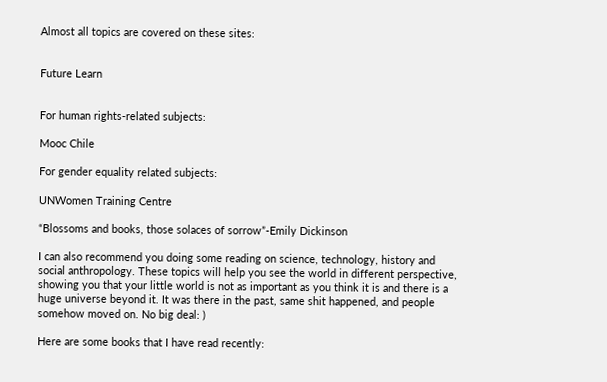Almost all topics are covered on these sites:


Future Learn


For human rights-related subjects:

Mooc Chile

For gender equality related subjects:

UNWomen Training Centre

“Blossoms and books, those solaces of sorrow”-Emily Dickinson

I can also recommend you doing some reading on science, technology, history and social anthropology. These topics will help you see the world in different perspective, showing you that your little world is not as important as you think it is and there is a huge universe beyond it. It was there in the past, same shit happened, and people somehow moved on. No big deal: )

Here are some books that I have read recently: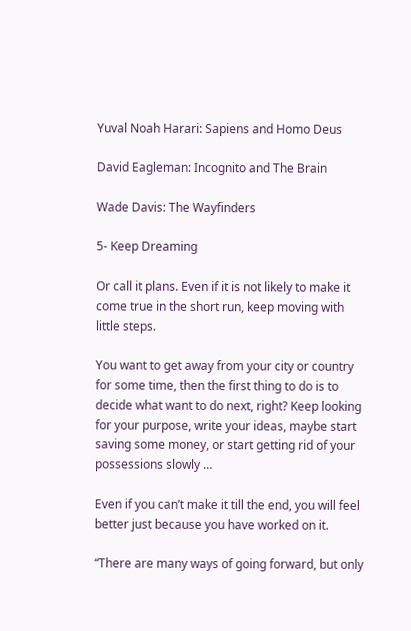Yuval Noah Harari: Sapiens and Homo Deus

David Eagleman: Incognito and The Brain

Wade Davis: The Wayfinders

5- Keep Dreaming

Or call it plans. Even if it is not likely to make it come true in the short run, keep moving with little steps.

You want to get away from your city or country for some time, then the first thing to do is to decide what want to do next, right? Keep looking for your purpose, write your ideas, maybe start saving some money, or start getting rid of your possessions slowly …

Even if you can’t make it till the end, you will feel better just because you have worked on it.

“There are many ways of going forward, but only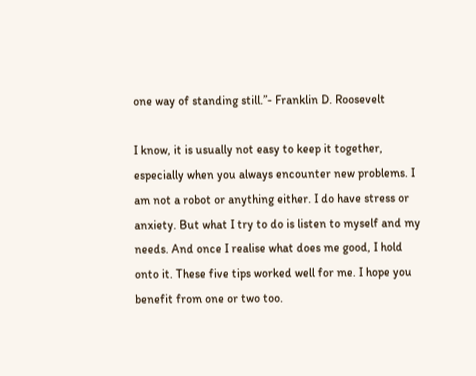one way of standing still.”- Franklin D. Roosevelt

I know, it is usually not easy to keep it together, especially when you always encounter new problems. I am not a robot or anything either. I do have stress or anxiety. But what I try to do is listen to myself and my needs. And once I realise what does me good, I hold onto it. These five tips worked well for me. I hope you benefit from one or two too.